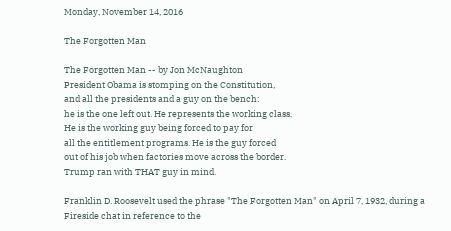Monday, November 14, 2016

The Forgotten Man

The Forgotten Man -- by Jon McNaughton
President Obama is stomping on the Constitution,
and all the presidents and a guy on the bench:
he is the one left out. He represents the working class.
He is the working guy being forced to pay for
all the entitlement programs. He is the guy forced
out of his job when factories move across the border.
Trump ran with THAT guy in mind.

Franklin D. Roosevelt used the phrase "The Forgotten Man" on April 7, 1932, during a Fireside chat in reference to the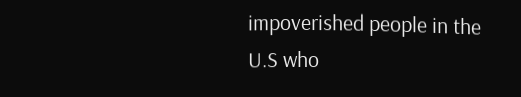impoverished people in the U.S who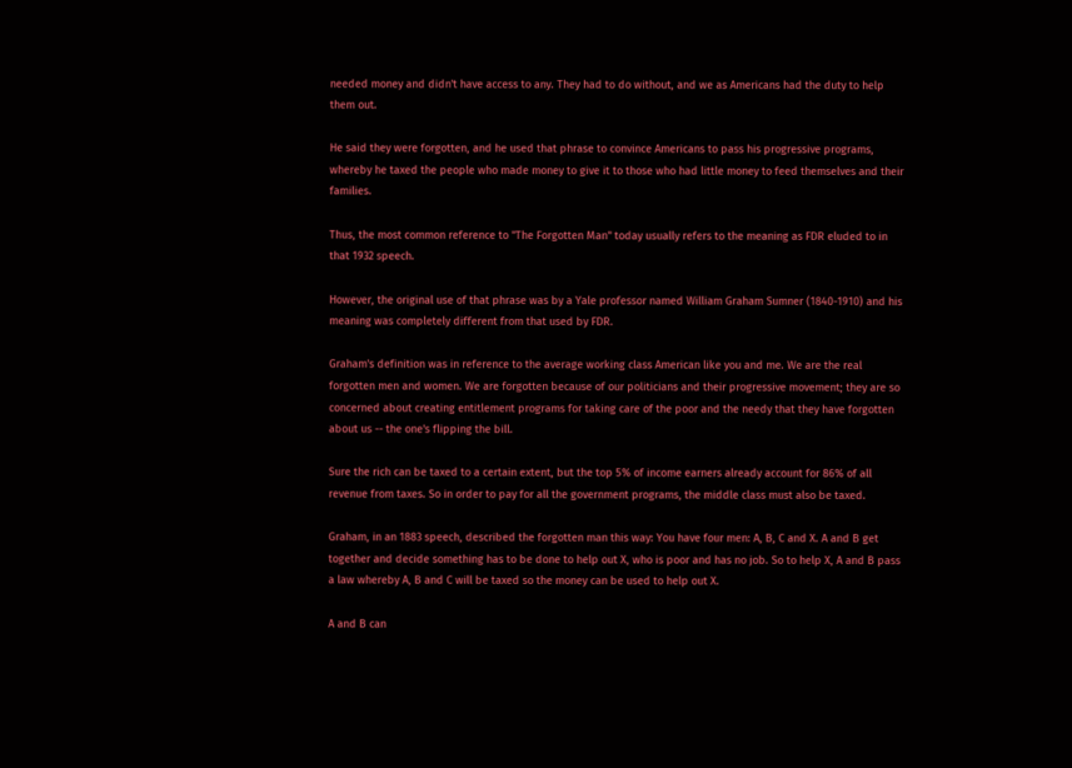needed money and didn't have access to any. They had to do without, and we as Americans had the duty to help them out.

He said they were forgotten, and he used that phrase to convince Americans to pass his progressive programs, whereby he taxed the people who made money to give it to those who had little money to feed themselves and their families.

Thus, the most common reference to "The Forgotten Man" today usually refers to the meaning as FDR eluded to in that 1932 speech.

However, the original use of that phrase was by a Yale professor named William Graham Sumner (1840-1910) and his meaning was completely different from that used by FDR.

Graham's definition was in reference to the average working class American like you and me. We are the real forgotten men and women. We are forgotten because of our politicians and their progressive movement; they are so concerned about creating entitlement programs for taking care of the poor and the needy that they have forgotten about us -- the one's flipping the bill.

Sure the rich can be taxed to a certain extent, but the top 5% of income earners already account for 86% of all revenue from taxes. So in order to pay for all the government programs, the middle class must also be taxed.

Graham, in an 1883 speech, described the forgotten man this way: You have four men: A, B, C and X. A and B get together and decide something has to be done to help out X, who is poor and has no job. So to help X, A and B pass a law whereby A, B and C will be taxed so the money can be used to help out X.

A and B can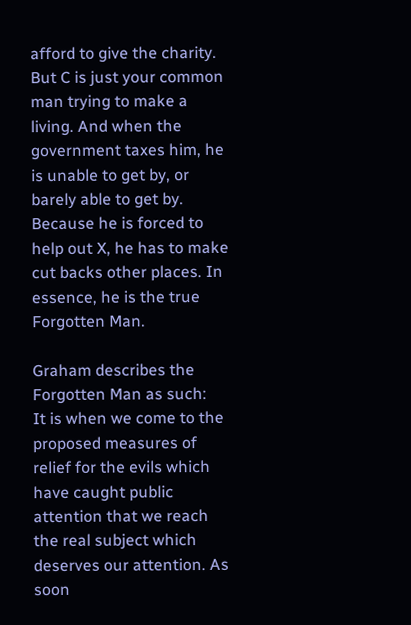afford to give the charity. But C is just your common man trying to make a living. And when the government taxes him, he is unable to get by, or barely able to get by. Because he is forced to help out X, he has to make cut backs other places. In essence, he is the true Forgotten Man.

Graham describes the Forgotten Man as such:
It is when we come to the proposed measures of relief for the evils which have caught public attention that we reach the real subject which deserves our attention. As soon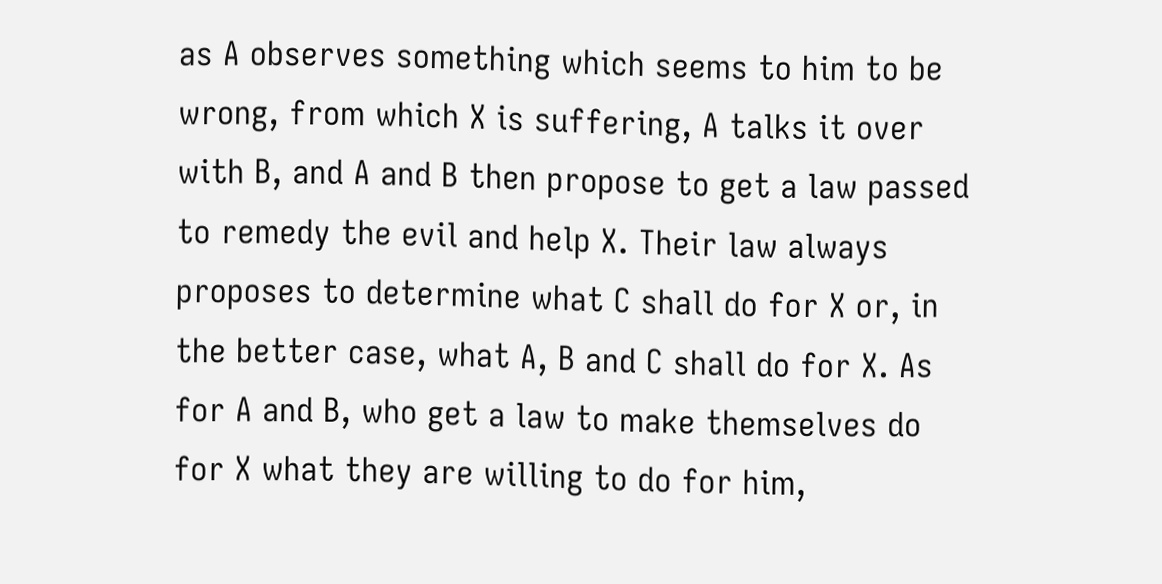as A observes something which seems to him to be wrong, from which X is suffering, A talks it over with B, and A and B then propose to get a law passed to remedy the evil and help X. Their law always proposes to determine what C shall do for X or, in the better case, what A, B and C shall do for X. As for A and B, who get a law to make themselves do for X what they are willing to do for him,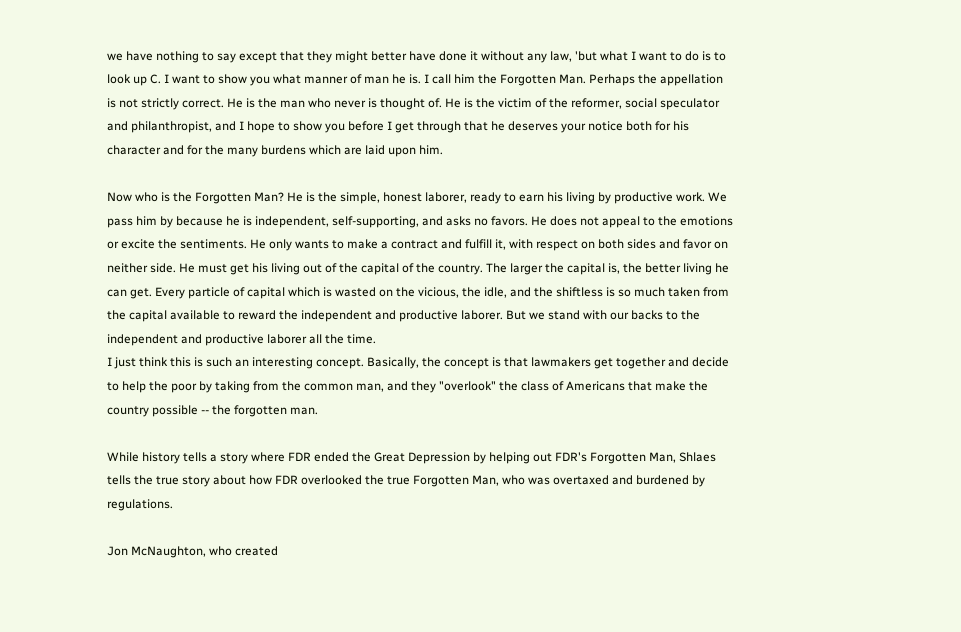we have nothing to say except that they might better have done it without any law, 'but what I want to do is to look up C. I want to show you what manner of man he is. I call him the Forgotten Man. Perhaps the appellation is not strictly correct. He is the man who never is thought of. He is the victim of the reformer, social speculator and philanthropist, and I hope to show you before I get through that he deserves your notice both for his character and for the many burdens which are laid upon him.

Now who is the Forgotten Man? He is the simple, honest laborer, ready to earn his living by productive work. We pass him by because he is independent, self-supporting, and asks no favors. He does not appeal to the emotions or excite the sentiments. He only wants to make a contract and fulfill it, with respect on both sides and favor on neither side. He must get his living out of the capital of the country. The larger the capital is, the better living he can get. Every particle of capital which is wasted on the vicious, the idle, and the shiftless is so much taken from the capital available to reward the independent and productive laborer. But we stand with our backs to the independent and productive laborer all the time.
I just think this is such an interesting concept. Basically, the concept is that lawmakers get together and decide to help the poor by taking from the common man, and they "overlook" the class of Americans that make the country possible -- the forgotten man.

While history tells a story where FDR ended the Great Depression by helping out FDR's Forgotten Man, Shlaes tells the true story about how FDR overlooked the true Forgotten Man, who was overtaxed and burdened by regulations.

Jon McNaughton, who created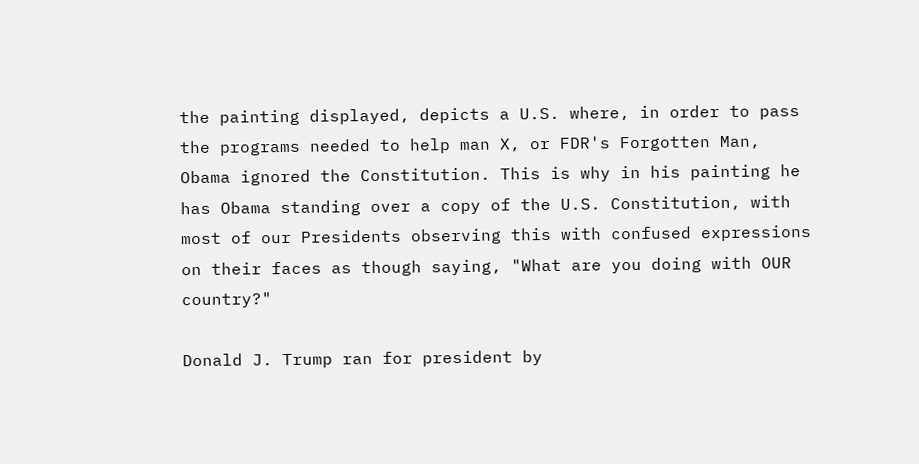the painting displayed, depicts a U.S. where, in order to pass the programs needed to help man X, or FDR's Forgotten Man, Obama ignored the Constitution. This is why in his painting he has Obama standing over a copy of the U.S. Constitution, with most of our Presidents observing this with confused expressions on their faces as though saying, "What are you doing with OUR country?"

Donald J. Trump ran for president by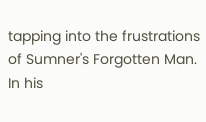tapping into the frustrations of Sumner's Forgotten Man. In his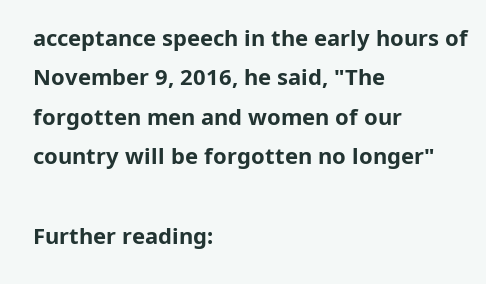acceptance speech in the early hours of November 9, 2016, he said, "The forgotten men and women of our country will be forgotten no longer"

Further reading: